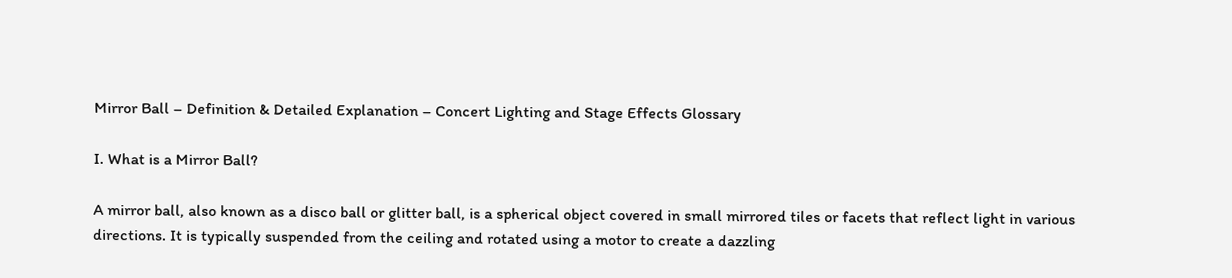Mirror Ball – Definition & Detailed Explanation – Concert Lighting and Stage Effects Glossary

I. What is a Mirror Ball?

A mirror ball, also known as a disco ball or glitter ball, is a spherical object covered in small mirrored tiles or facets that reflect light in various directions. It is typically suspended from the ceiling and rotated using a motor to create a dazzling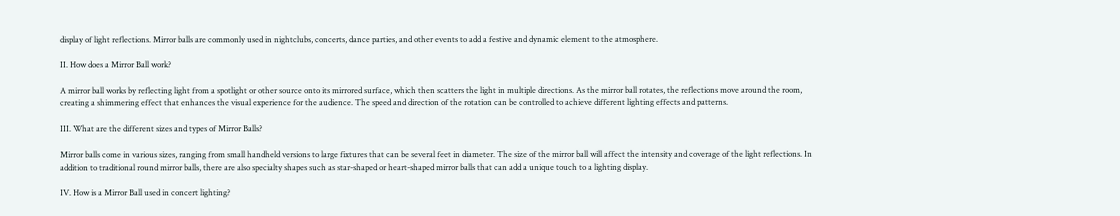display of light reflections. Mirror balls are commonly used in nightclubs, concerts, dance parties, and other events to add a festive and dynamic element to the atmosphere.

II. How does a Mirror Ball work?

A mirror ball works by reflecting light from a spotlight or other source onto its mirrored surface, which then scatters the light in multiple directions. As the mirror ball rotates, the reflections move around the room, creating a shimmering effect that enhances the visual experience for the audience. The speed and direction of the rotation can be controlled to achieve different lighting effects and patterns.

III. What are the different sizes and types of Mirror Balls?

Mirror balls come in various sizes, ranging from small handheld versions to large fixtures that can be several feet in diameter. The size of the mirror ball will affect the intensity and coverage of the light reflections. In addition to traditional round mirror balls, there are also specialty shapes such as star-shaped or heart-shaped mirror balls that can add a unique touch to a lighting display.

IV. How is a Mirror Ball used in concert lighting?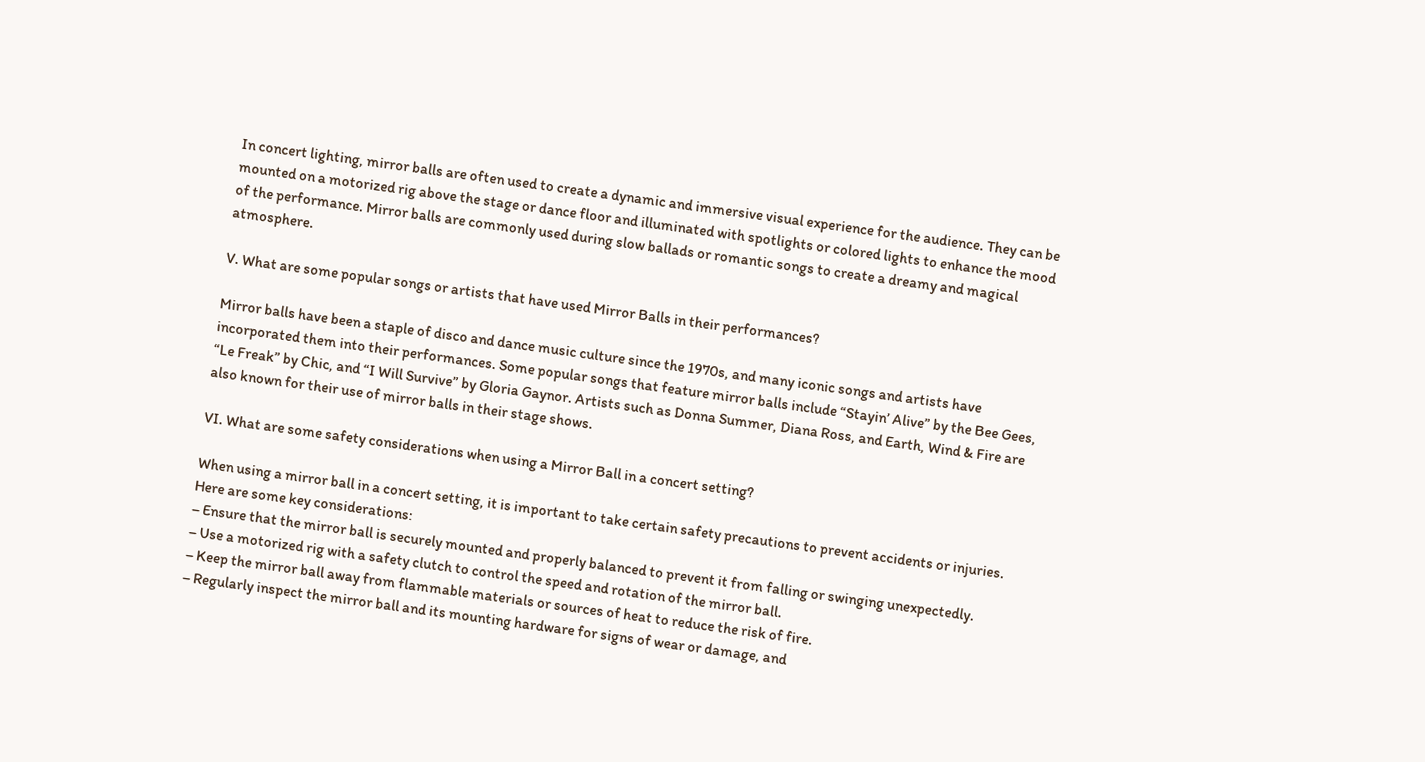In concert lighting, mirror balls are often used to create a dynamic and immersive visual experience for the audience. They can be mounted on a motorized rig above the stage or dance floor and illuminated with spotlights or colored lights to enhance the mood of the performance. Mirror balls are commonly used during slow ballads or romantic songs to create a dreamy and magical atmosphere.

V. What are some popular songs or artists that have used Mirror Balls in their performances?

Mirror balls have been a staple of disco and dance music culture since the 1970s, and many iconic songs and artists have incorporated them into their performances. Some popular songs that feature mirror balls include “Stayin’ Alive” by the Bee Gees, “Le Freak” by Chic, and “I Will Survive” by Gloria Gaynor. Artists such as Donna Summer, Diana Ross, and Earth, Wind & Fire are also known for their use of mirror balls in their stage shows.

VI. What are some safety considerations when using a Mirror Ball in a concert setting?

When using a mirror ball in a concert setting, it is important to take certain safety precautions to prevent accidents or injuries. Here are some key considerations:
– Ensure that the mirror ball is securely mounted and properly balanced to prevent it from falling or swinging unexpectedly.
– Use a motorized rig with a safety clutch to control the speed and rotation of the mirror ball.
– Keep the mirror ball away from flammable materials or sources of heat to reduce the risk of fire.
– Regularly inspect the mirror ball and its mounting hardware for signs of wear or damage, and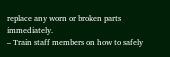replace any worn or broken parts immediately.
– Train staff members on how to safely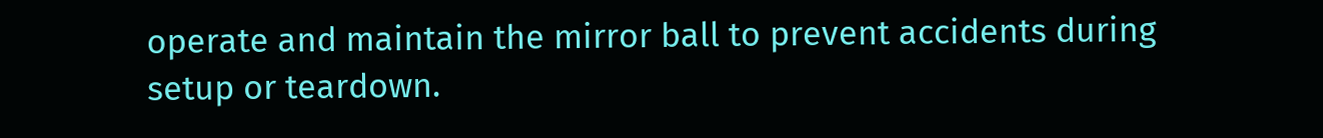operate and maintain the mirror ball to prevent accidents during setup or teardown.